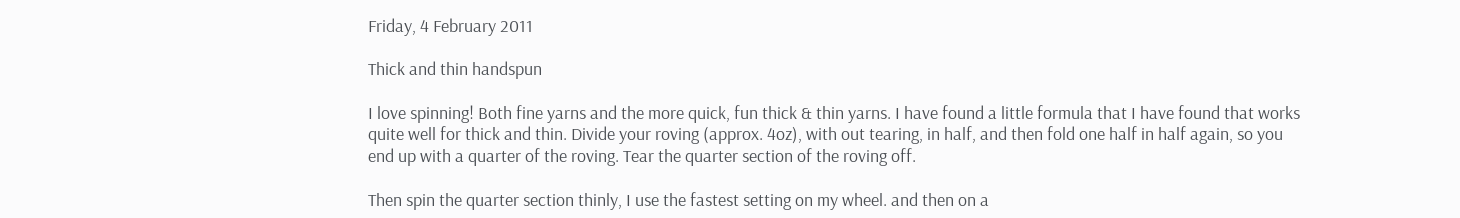Friday, 4 February 2011

Thick and thin handspun

I love spinning! Both fine yarns and the more quick, fun thick & thin yarns. I have found a little formula that I have found that works quite well for thick and thin. Divide your roving (approx. 4oz), with out tearing, in half, and then fold one half in half again, so you end up with a quarter of the roving. Tear the quarter section of the roving off.

Then spin the quarter section thinly, I use the fastest setting on my wheel. and then on a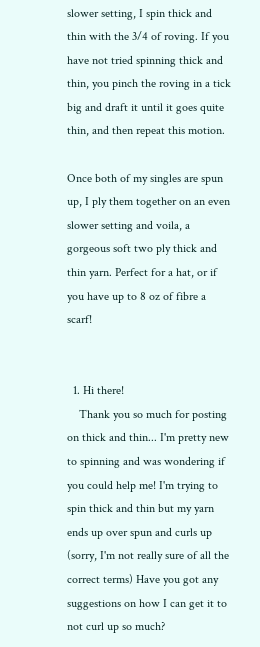slower setting, I spin thick and thin with the 3/4 of roving. If you have not tried spinning thick and thin, you pinch the roving in a tick big and draft it until it goes quite thin, and then repeat this motion.

Once both of my singles are spun up, I ply them together on an even slower setting and voila, a gorgeous soft two ply thick and thin yarn. Perfect for a hat, or if  you have up to 8 oz of fibre a scarf!


  1. Hi there!
    Thank you so much for posting on thick and thin... I'm pretty new to spinning and was wondering if you could help me! I'm trying to spin thick and thin but my yarn ends up over spun and curls up (sorry, I'm not really sure of all the correct terms) Have you got any suggestions on how I can get it to not curl up so much?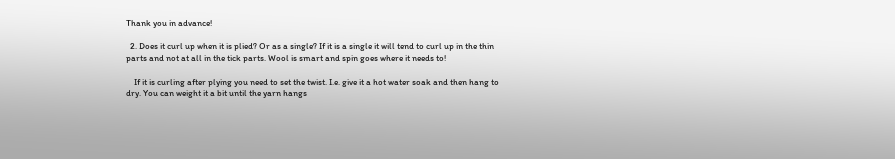Thank you in advance!

  2. Does it curl up when it is plied? Or as a single? If it is a single it will tend to curl up in the thin parts and not at all in the tick parts. Wool is smart and spin goes where it needs to!

    If it is curling after plying you need to set the twist. I.e. give it a hot water soak and then hang to dry. You can weight it a bit until the yarn hangs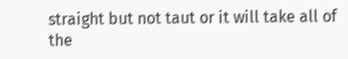straight but not taut or it will take all of the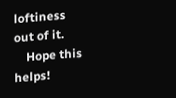loftiness out of it.
    Hope this helps!